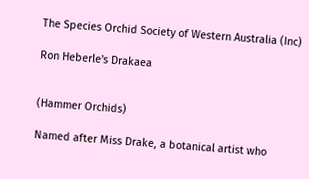The Species Orchid Society of Western Australia (Inc)

Ron Heberle's Drakaea


(Hammer Orchids)

Named after Miss Drake, a botanical artist who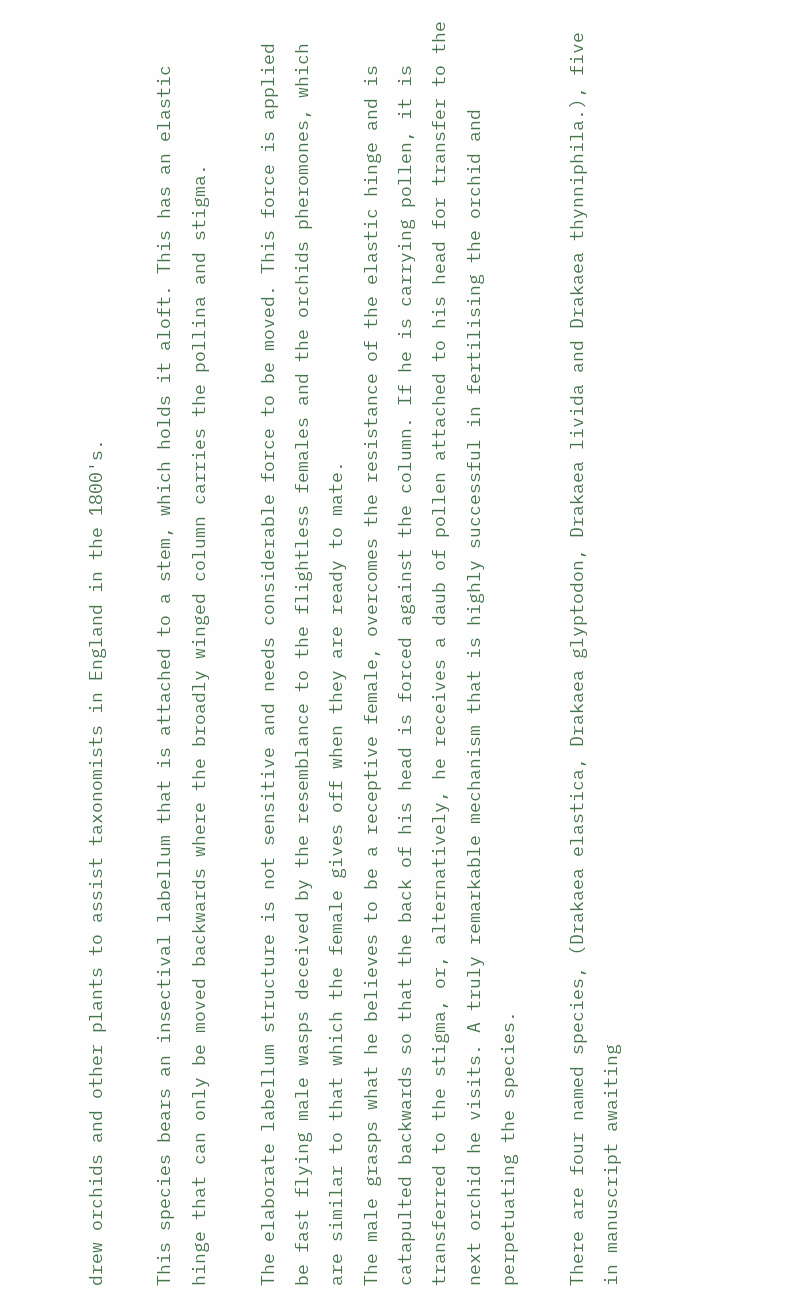drew orchids and other plants to assist taxonomists in England in the 1800's.

This species bears an insectival labellum that is attached to a stem, which holds it aloft. This has an elastic hinge that can only be moved backwards where the broadly winged column carries the pollina and stigma.

The elaborate labellum structure is not sensitive and needs considerable force to be moved. This force is applied be fast flying male wasps deceived by the resemblance to the flightless females and the orchids pheromones, which are similar to that which the female gives off when they are ready to mate.
The male grasps what he believes to be a receptive female, overcomes the resistance of the elastic hinge and is catapulted backwards so that the back of his head is forced against the column. If he is carrying pollen, it is transferred to the stigma, or, alternatively, he receives a daub of pollen attached to his head for transfer to the next orchid he visits. A truly remarkable mechanism that is highly successful in fertilising the orchid and perpetuating the species.

There are four named species, (Drakaea elastica, Drakaea glyptodon, Drakaea livida and Drakaea thynniphila.), five in manuscript awaiting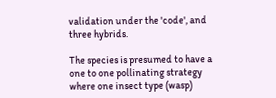validation under the 'code', and three hybrids.

The species is presumed to have a one to one pollinating strategy where one insect type (wasp)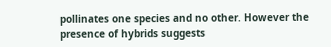pollinates one species and no other. However the presence of hybrids suggests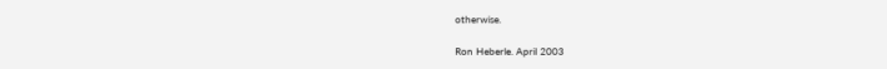otherwise.

Ron Heberle. April 2003